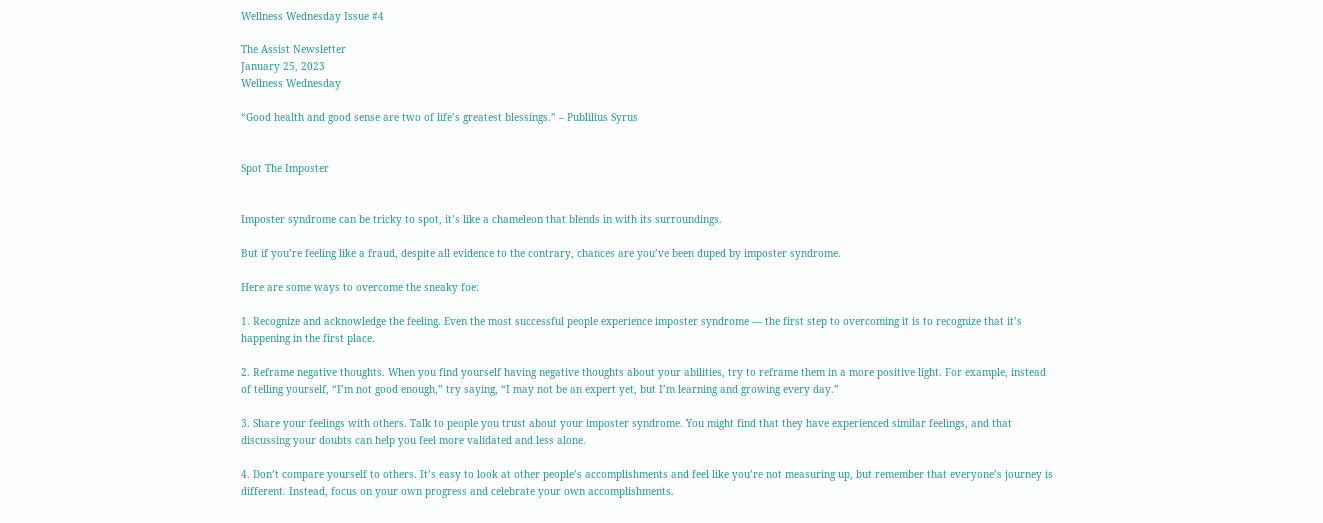Wellness Wednesday Issue #4

The Assist Newsletter
January 25, 2023
Wellness Wednesday

“Good health and good sense are two of life’s greatest blessings.” – Publilius Syrus


Spot The Imposter


Imposter syndrome can be tricky to spot, it’s like a chameleon that blends in with its surroundings.

But if you’re feeling like a fraud, despite all evidence to the contrary, chances are you’ve been duped by imposter syndrome.

Here are some ways to overcome the sneaky foe:

1. Recognize and acknowledge the feeling. Even the most successful people experience imposter syndrome — the first step to overcoming it is to recognize that it’s happening in the first place.

2. Reframe negative thoughts. When you find yourself having negative thoughts about your abilities, try to reframe them in a more positive light. For example, instead of telling yourself, “I’m not good enough,” try saying, “I may not be an expert yet, but I’m learning and growing every day.”

3. Share your feelings with others. Talk to people you trust about your imposter syndrome. You might find that they have experienced similar feelings, and that discussing your doubts can help you feel more validated and less alone.

4. Don’t compare yourself to others. It’s easy to look at other people’s accomplishments and feel like you’re not measuring up, but remember that everyone’s journey is different. Instead, focus on your own progress and celebrate your own accomplishments.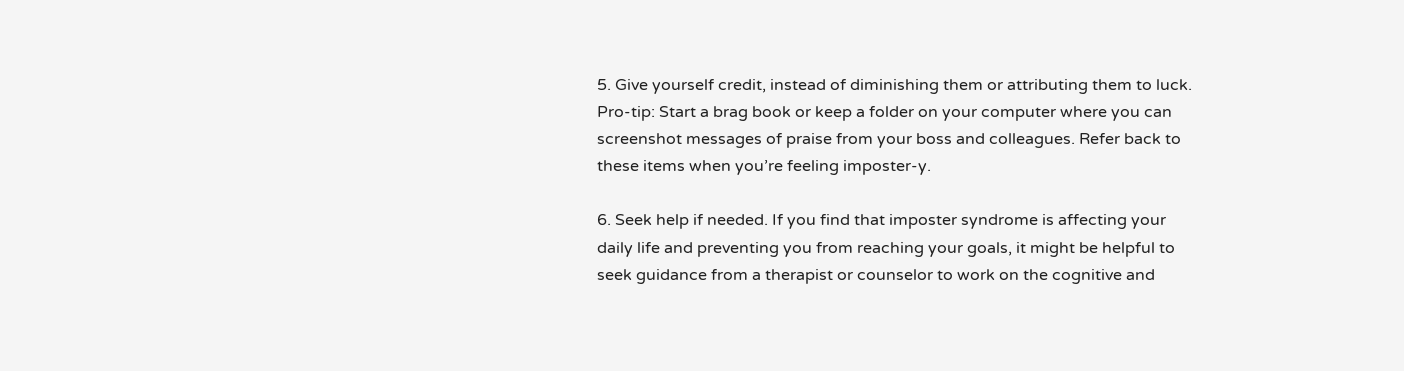5. Give yourself credit, instead of diminishing them or attributing them to luck. Pro-tip: Start a brag book or keep a folder on your computer where you can screenshot messages of praise from your boss and colleagues. Refer back to these items when you’re feeling imposter-y.

6. Seek help if needed. If you find that imposter syndrome is affecting your daily life and preventing you from reaching your goals, it might be helpful to seek guidance from a therapist or counselor to work on the cognitive and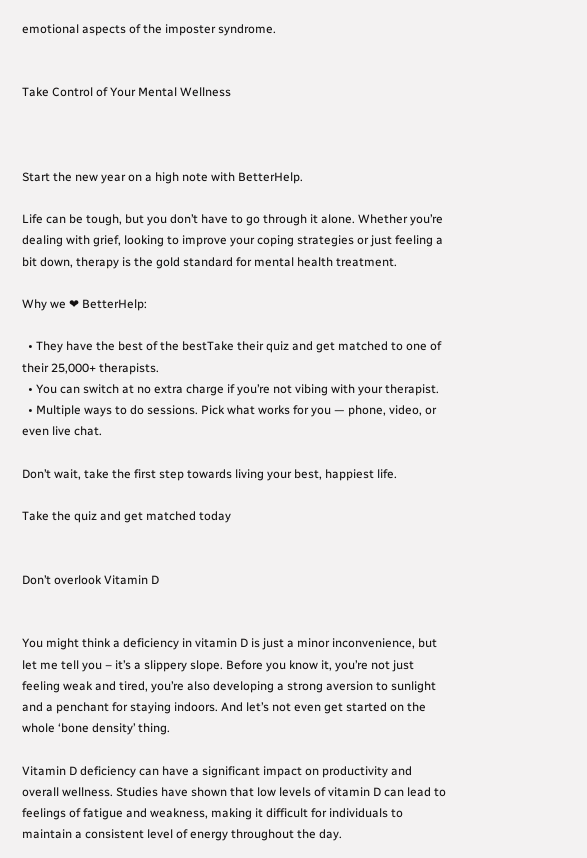emotional aspects of the imposter syndrome.


Take Control of Your Mental Wellness



Start the new year on a high note with BetterHelp.

Life can be tough, but you don’t have to go through it alone. Whether you’re dealing with grief, looking to improve your coping strategies or just feeling a bit down, therapy is the gold standard for mental health treatment.

Why we ❤ BetterHelp:

  • They have the best of the bestTake their quiz and get matched to one of their 25,000+ therapists.
  • You can switch at no extra charge if you’re not vibing with your therapist.
  • Multiple ways to do sessions. Pick what works for you — phone, video, or even live chat.

Don’t wait, take the first step towards living your best, happiest life.

Take the quiz and get matched today


Don’t overlook Vitamin D


You might think a deficiency in vitamin D is just a minor inconvenience, but let me tell you – it’s a slippery slope. Before you know it, you’re not just feeling weak and tired, you’re also developing a strong aversion to sunlight and a penchant for staying indoors. And let’s not even get started on the whole ‘bone density’ thing.

Vitamin D deficiency can have a significant impact on productivity and overall wellness. Studies have shown that low levels of vitamin D can lead to feelings of fatigue and weakness, making it difficult for individuals to maintain a consistent level of energy throughout the day.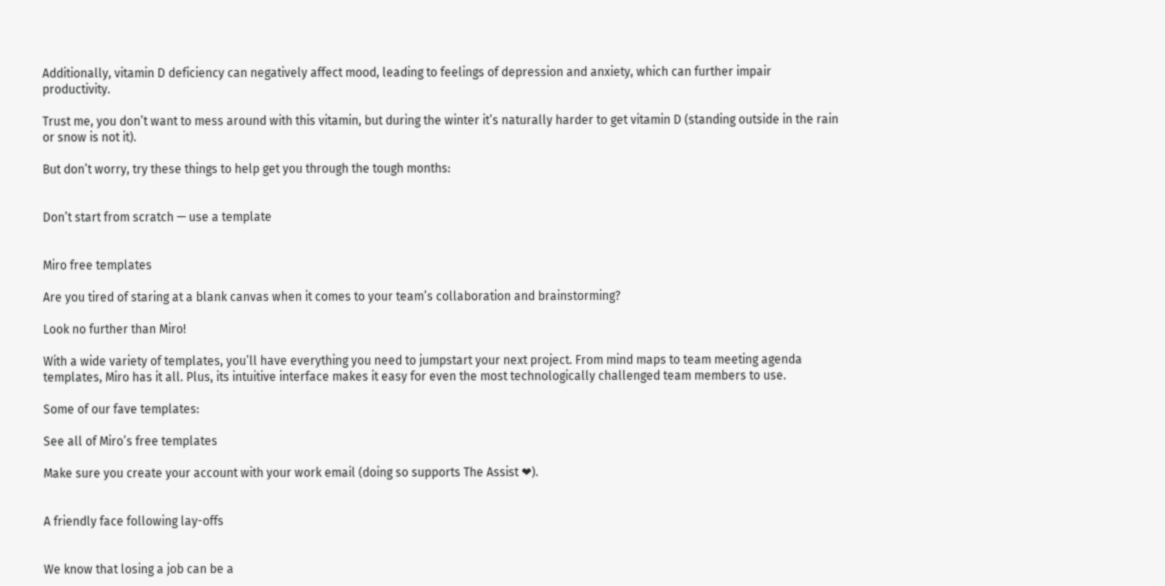Additionally, vitamin D deficiency can negatively affect mood, leading to feelings of depression and anxiety, which can further impair productivity.

Trust me, you don’t want to mess around with this vitamin, but during the winter it’s naturally harder to get vitamin D (standing outside in the rain or snow is not it).

But don’t worry, try these things to help get you through the tough months:


Don’t start from scratch — use a template


Miro free templates

Are you tired of staring at a blank canvas when it comes to your team’s collaboration and brainstorming?

Look no further than Miro!

With a wide variety of templates, you’ll have everything you need to jumpstart your next project. From mind maps to team meeting agenda templates, Miro has it all. Plus, its intuitive interface makes it easy for even the most technologically challenged team members to use.

Some of our fave templates:

See all of Miro’s free templates

Make sure you create your account with your work email (doing so supports The Assist ❤).


A friendly face following lay-offs


We know that losing a job can be a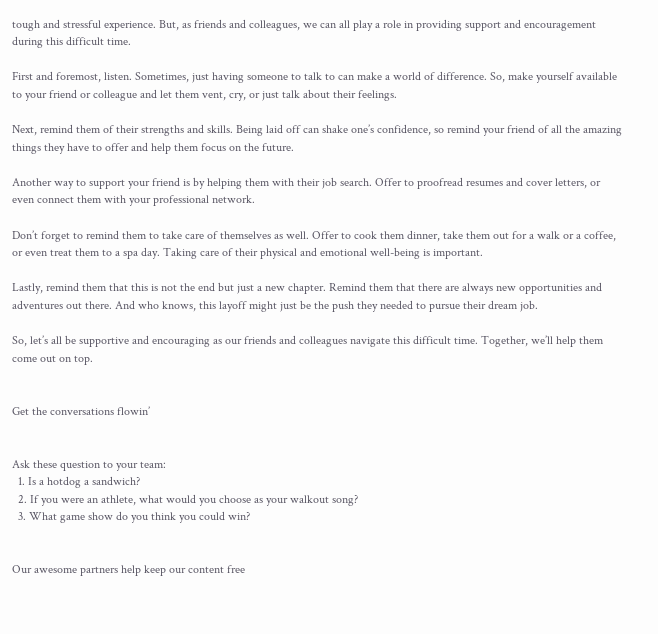tough and stressful experience. But, as friends and colleagues, we can all play a role in providing support and encouragement during this difficult time.

First and foremost, listen. Sometimes, just having someone to talk to can make a world of difference. So, make yourself available to your friend or colleague and let them vent, cry, or just talk about their feelings.

Next, remind them of their strengths and skills. Being laid off can shake one’s confidence, so remind your friend of all the amazing things they have to offer and help them focus on the future.

Another way to support your friend is by helping them with their job search. Offer to proofread resumes and cover letters, or even connect them with your professional network.

Don’t forget to remind them to take care of themselves as well. Offer to cook them dinner, take them out for a walk or a coffee, or even treat them to a spa day. Taking care of their physical and emotional well-being is important.

Lastly, remind them that this is not the end but just a new chapter. Remind them that there are always new opportunities and adventures out there. And who knows, this layoff might just be the push they needed to pursue their dream job.

So, let’s all be supportive and encouraging as our friends and colleagues navigate this difficult time. Together, we’ll help them come out on top.


Get the conversations flowin’


Ask these question to your team:
  1. Is a hotdog a sandwich?
  2. If you were an athlete, what would you choose as your walkout song?
  3. What game show do you think you could win?


Our awesome partners help keep our content free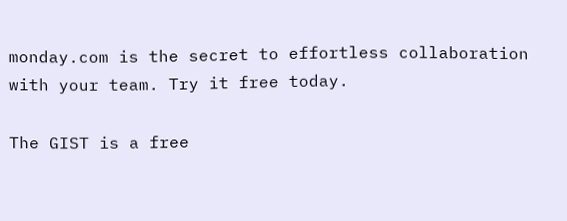monday.com is the secret to effortless collaboration with your team. Try it free today.

The GIST is a free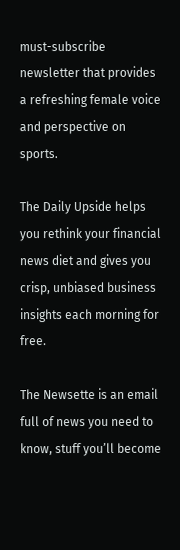must-subscribe newsletter that provides a refreshing female voice and perspective on sports.

The Daily Upside helps you rethink your financial news diet and gives you crisp, unbiased business insights each morning for free.

The Newsette is an email full of news you need to know, stuff you’ll become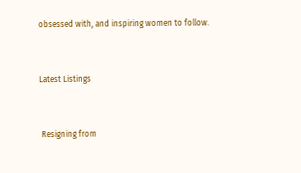obsessed with, and inspiring women to follow.


Latest Listings


 Resigning from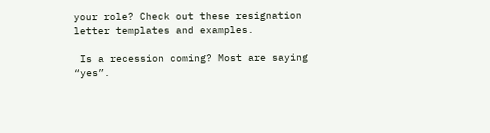your role? Check out these resignation letter templates and examples.

 Is a recession coming? Most are saying “yes”.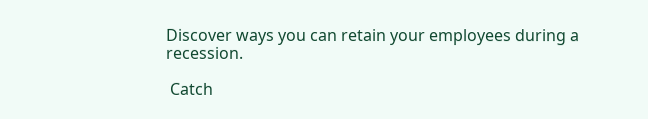Discover ways you can retain your employees during a recession.

 Catch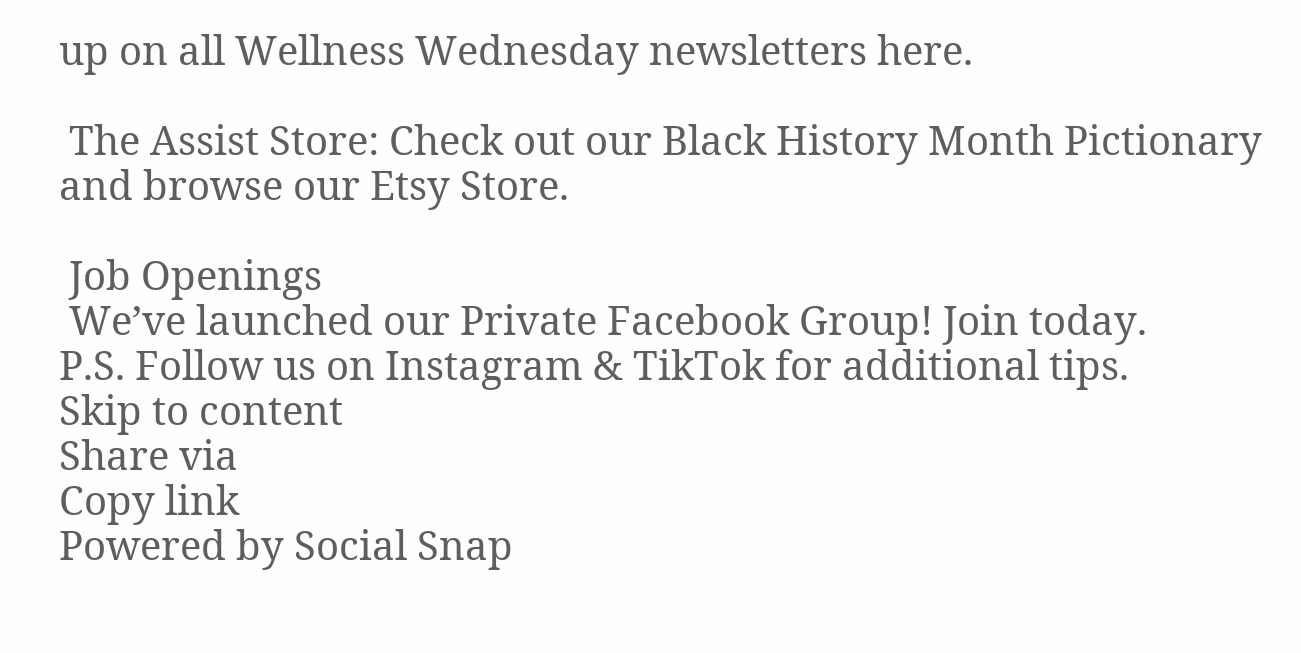up on all Wellness Wednesday newsletters here.

 The Assist Store: Check out our Black History Month Pictionary and browse our Etsy Store.

 Job Openings
 We’ve launched our Private Facebook Group! Join today.
P.S. Follow us on Instagram & TikTok for additional tips.
Skip to content
Share via
Copy link
Powered by Social Snap